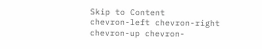Skip to Content
chevron-left chevron-right chevron-up chevron-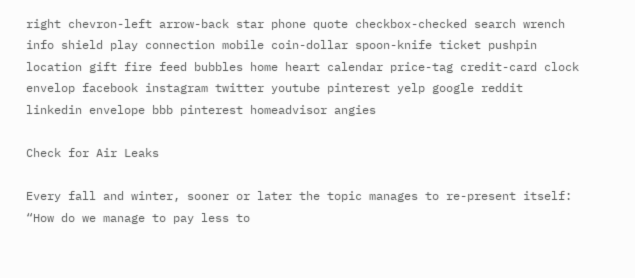right chevron-left arrow-back star phone quote checkbox-checked search wrench info shield play connection mobile coin-dollar spoon-knife ticket pushpin location gift fire feed bubbles home heart calendar price-tag credit-card clock envelop facebook instagram twitter youtube pinterest yelp google reddit linkedin envelope bbb pinterest homeadvisor angies

Check for Air Leaks

Every fall and winter, sooner or later the topic manages to re-present itself: “How do we manage to pay less to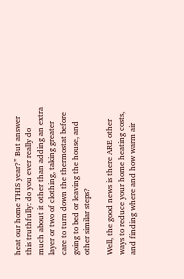heat our home THIS year?” But answer this truthfully: do you ever really do much about it other than adding an extra layer or two of clothing, taking greater care to turn down the thermostat before going to bed or leaving the house, and other similar steps?

Well, the good news is there ARE other ways to reduce your home heating costs, and finding where and how warm air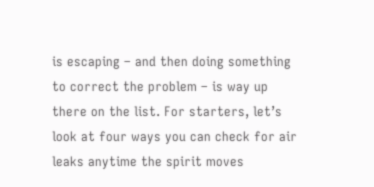is escaping – and then doing something to correct the problem – is way up there on the list. For starters, let’s look at four ways you can check for air leaks anytime the spirit moves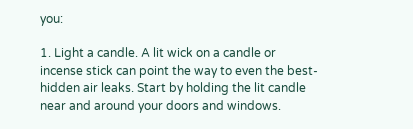you:

1. Light a candle. A lit wick on a candle or incense stick can point the way to even the best-hidden air leaks. Start by holding the lit candle near and around your doors and windows.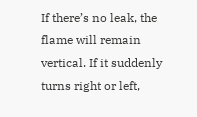If there’s no leak, the flame will remain vertical. If it suddenly turns right or left,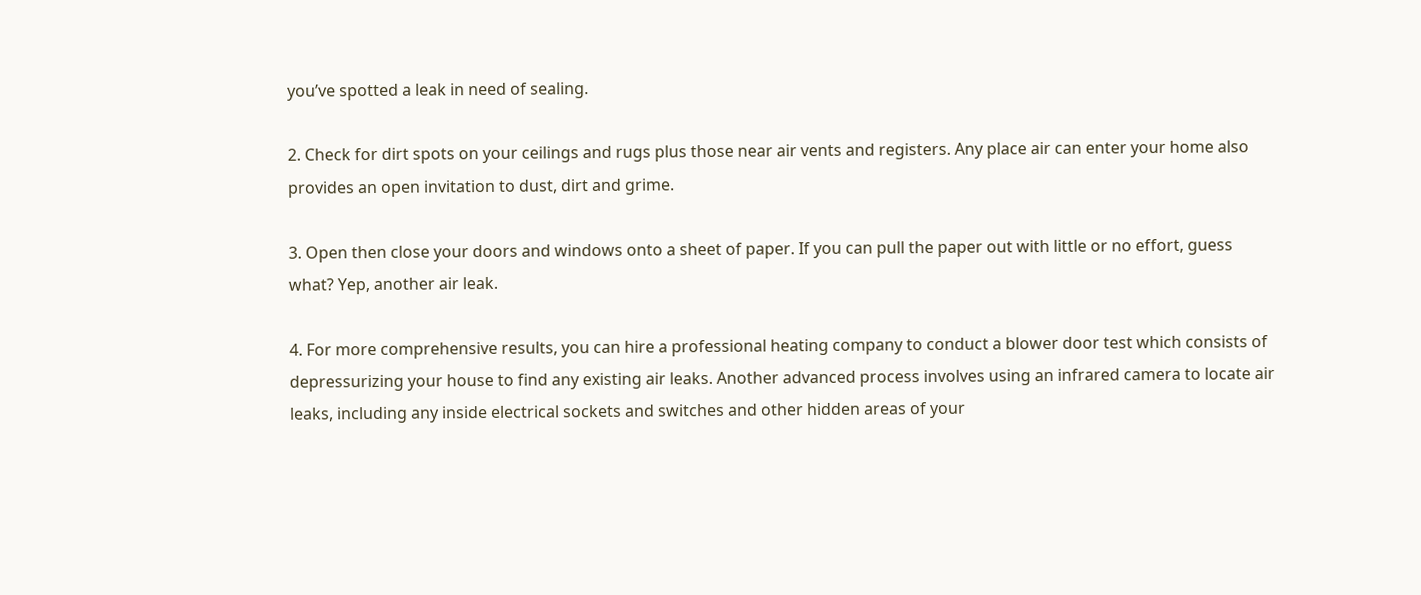you’ve spotted a leak in need of sealing.

2. Check for dirt spots on your ceilings and rugs plus those near air vents and registers. Any place air can enter your home also provides an open invitation to dust, dirt and grime.

3. Open then close your doors and windows onto a sheet of paper. If you can pull the paper out with little or no effort, guess what? Yep, another air leak.

4. For more comprehensive results, you can hire a professional heating company to conduct a blower door test which consists of depressurizing your house to find any existing air leaks. Another advanced process involves using an infrared camera to locate air leaks, including any inside electrical sockets and switches and other hidden areas of your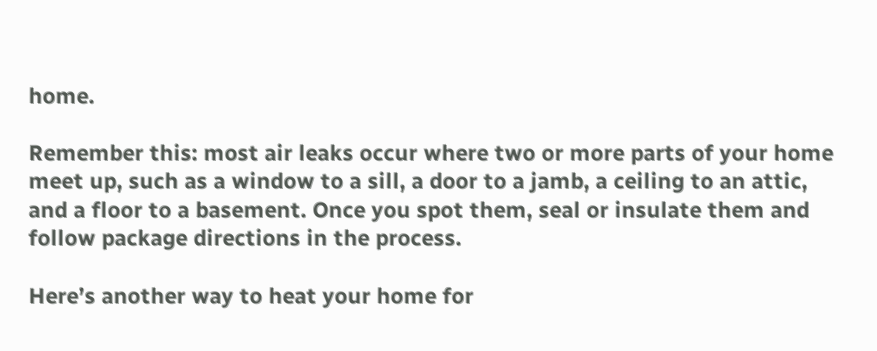home.

Remember this: most air leaks occur where two or more parts of your home meet up, such as a window to a sill, a door to a jamb, a ceiling to an attic, and a floor to a basement. Once you spot them, seal or insulate them and follow package directions in the process.

Here’s another way to heat your home for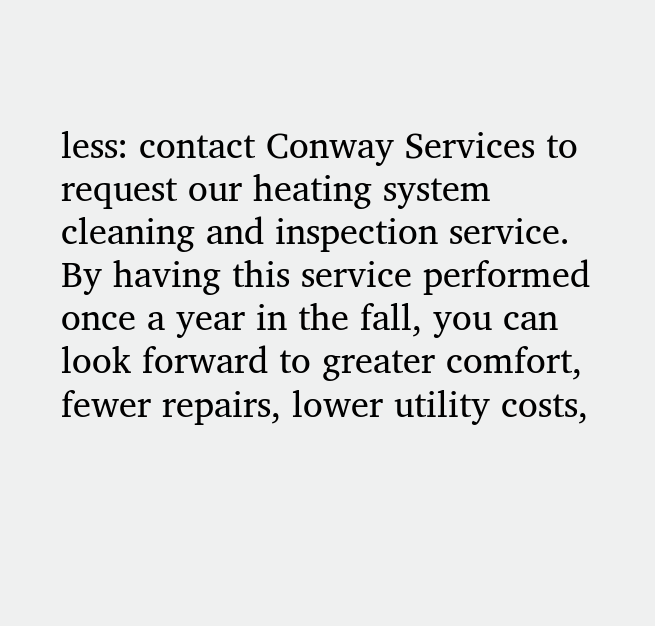less: contact Conway Services to request our heating system cleaning and inspection service. By having this service performed once a year in the fall, you can look forward to greater comfort, fewer repairs, lower utility costs,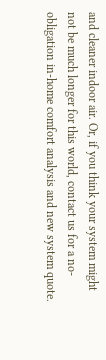and cleaner indoor air. Or, if you think your system might not be much longer for this world, contact us for a no-obligation in-home comfort analysis and new system quote.